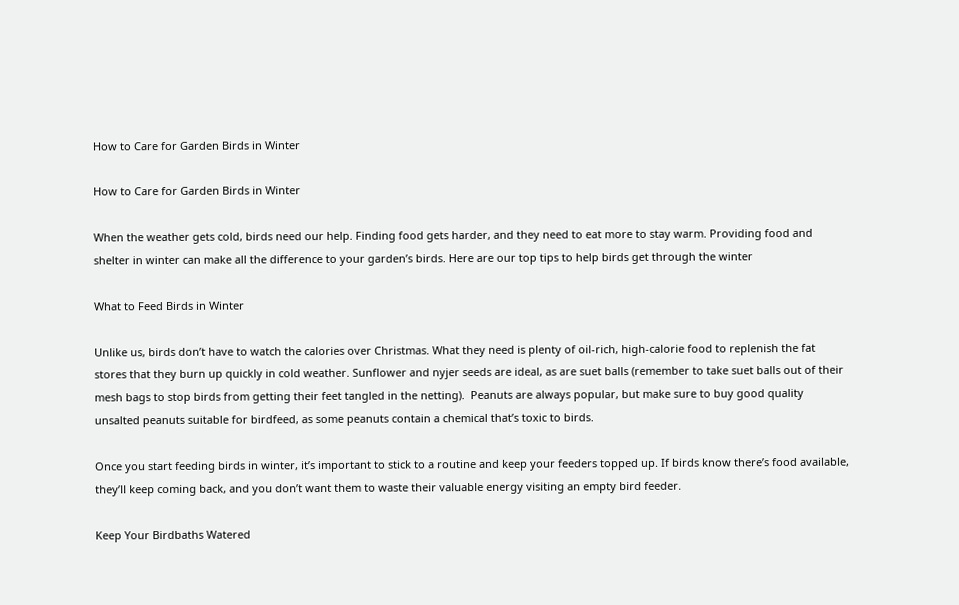How to Care for Garden Birds in Winter

How to Care for Garden Birds in Winter

When the weather gets cold, birds need our help. Finding food gets harder, and they need to eat more to stay warm. Providing food and shelter in winter can make all the difference to your garden’s birds. Here are our top tips to help birds get through the winter

What to Feed Birds in Winter

Unlike us, birds don’t have to watch the calories over Christmas. What they need is plenty of oil-rich, high-calorie food to replenish the fat stores that they burn up quickly in cold weather. Sunflower and nyjer seeds are ideal, as are suet balls (remember to take suet balls out of their mesh bags to stop birds from getting their feet tangled in the netting).  Peanuts are always popular, but make sure to buy good quality unsalted peanuts suitable for birdfeed, as some peanuts contain a chemical that’s toxic to birds.

Once you start feeding birds in winter, it’s important to stick to a routine and keep your feeders topped up. If birds know there’s food available, they’ll keep coming back, and you don’t want them to waste their valuable energy visiting an empty bird feeder.

Keep Your Birdbaths Watered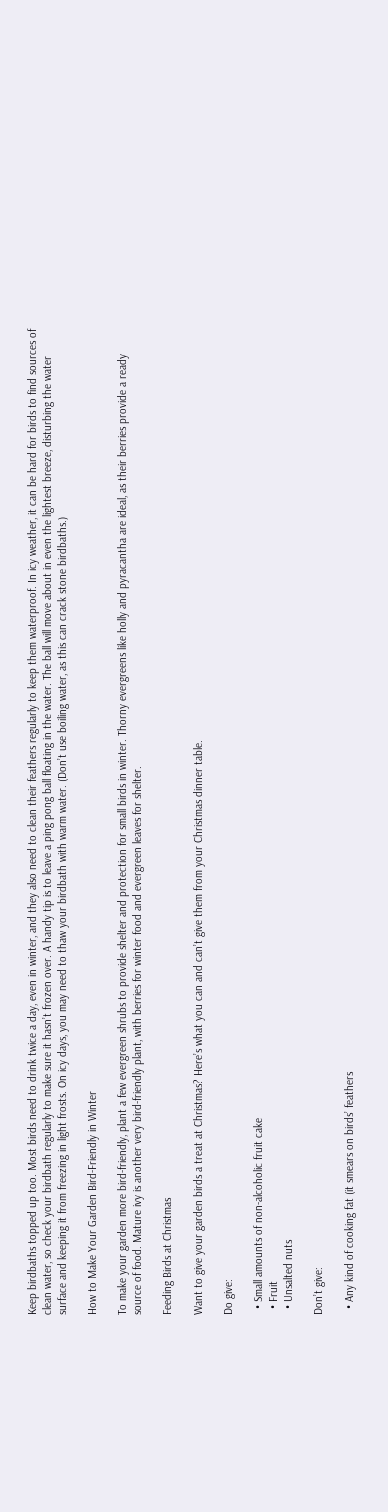Keep birdbaths topped up too. Most birds need to drink twice a day, even in winter, and they also need to clean their feathers regularly to keep them waterproof. In icy weather, it can be hard for birds to find sources of clean water, so check your birdbath regularly to make sure it hasn’t frozen over. A handy tip is to leave a ping pong ball floating in the water. The ball will move about in even the lightest breeze, disturbing the water surface and keeping it from freezing in light frosts. On icy days, you may need to thaw your birdbath with warm water. (Don’t use boiling water, as this can crack stone birdbaths.)

How to Make Your Garden Bird-Friendly in Winter

To make your garden more bird-friendly, plant a few evergreen shrubs to provide shelter and protection for small birds in winter. Thorny evergreens like holly and pyracantha are ideal, as their berries provide a ready source of food. Mature ivy is another very bird-friendly plant, with berries for winter food and evergreen leaves for shelter.

Feeding Birds at Christmas

Want to give your garden birds a treat at Christmas? Here’s what you can and can’t give them from your Christmas dinner table.

Do give:

  • Small amounts of non-alcoholic fruit cake
  • Fruit
  • Unsalted nuts

Don’t give:

  • Any kind of cooking fat (it smears on birds’ feathers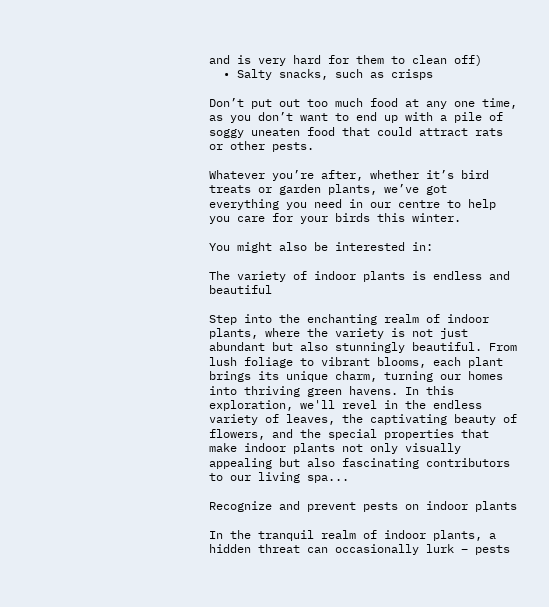and is very hard for them to clean off)
  • Salty snacks, such as crisps

Don’t put out too much food at any one time, as you don’t want to end up with a pile of soggy uneaten food that could attract rats or other pests.

Whatever you’re after, whether it’s bird treats or garden plants, we’ve got everything you need in our centre to help you care for your birds this winter.

You might also be interested in:

The variety of indoor plants is endless and beautiful

Step into the enchanting realm of indoor plants, where the variety is not just abundant but also stunningly beautiful. From lush foliage to vibrant blooms, each plant brings its unique charm, turning our homes into thriving green havens. In this exploration, we'll revel in the endless variety of leaves, the captivating beauty of flowers, and the special properties that make indoor plants not only visually appealing but also fascinating contributors to our living spa...

Recognize and prevent pests on indoor plants

In the tranquil realm of indoor plants, a hidden threat can occasionally lurk – pests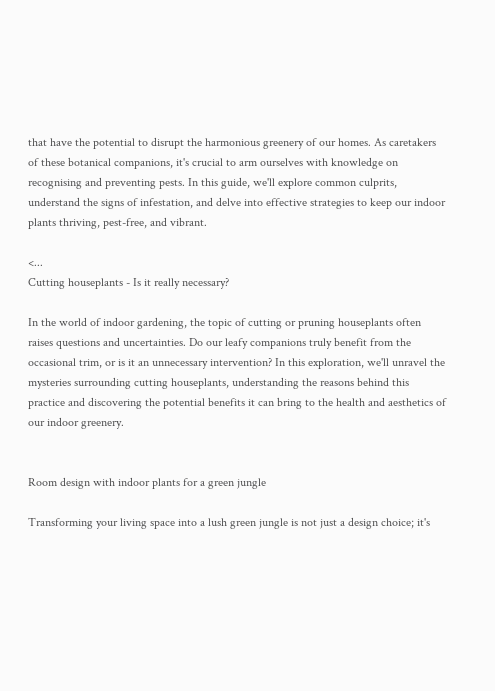that have the potential to disrupt the harmonious greenery of our homes. As caretakers of these botanical companions, it's crucial to arm ourselves with knowledge on recognising and preventing pests. In this guide, we'll explore common culprits, understand the signs of infestation, and delve into effective strategies to keep our indoor plants thriving, pest-free, and vibrant.

<...
Cutting houseplants - Is it really necessary?

In the world of indoor gardening, the topic of cutting or pruning houseplants often raises questions and uncertainties. Do our leafy companions truly benefit from the occasional trim, or is it an unnecessary intervention? In this exploration, we'll unravel the mysteries surrounding cutting houseplants, understanding the reasons behind this practice and discovering the potential benefits it can bring to the health and aesthetics of our indoor greenery.


Room design with indoor plants for a green jungle

Transforming your living space into a lush green jungle is not just a design choice; it's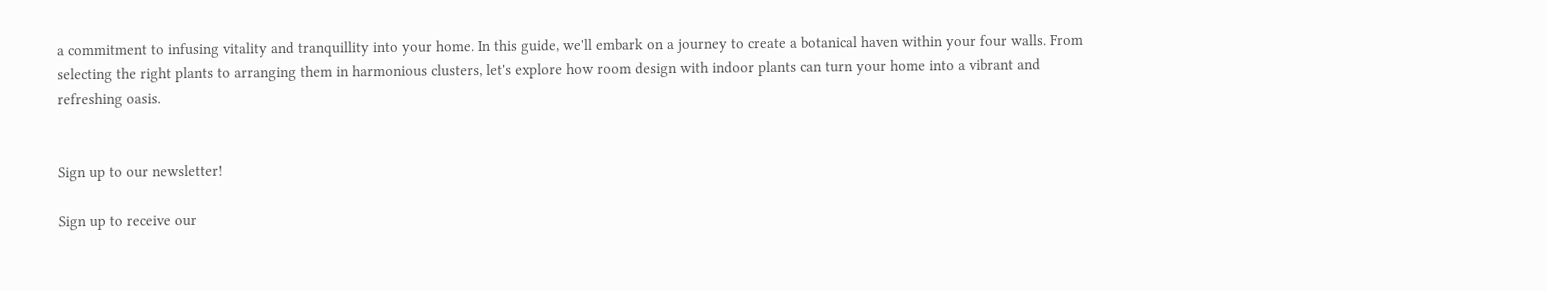a commitment to infusing vitality and tranquillity into your home. In this guide, we'll embark on a journey to create a botanical haven within your four walls. From selecting the right plants to arranging them in harmonious clusters, let's explore how room design with indoor plants can turn your home into a vibrant and refreshing oasis.


Sign up to our newsletter!

Sign up to receive our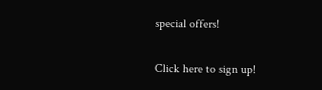special offers!

Click here to sign up!